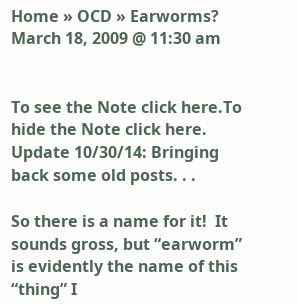Home » OCD » Earworms?
March 18, 2009 @ 11:30 am


To see the Note click here.To hide the Note click here.
Update 10/30/14: Bringing back some old posts. . .

So there is a name for it!  It sounds gross, but “earworm” is evidently the name of this “thing” I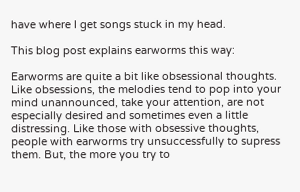have where I get songs stuck in my head.

This blog post explains earworms this way:

Earworms are quite a bit like obsessional thoughts. Like obsessions, the melodies tend to pop into your mind unannounced, take your attention, are not especially desired and sometimes even a little distressing. Like those with obsessive thoughts, people with earworms try unsuccessfully to supress them. But, the more you try to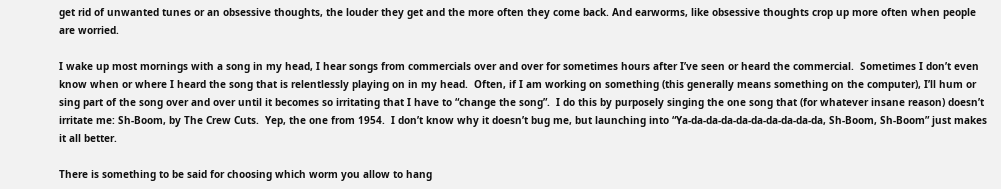get rid of unwanted tunes or an obsessive thoughts, the louder they get and the more often they come back. And earworms, like obsessive thoughts crop up more often when people are worried.

I wake up most mornings with a song in my head, I hear songs from commercials over and over for sometimes hours after I’ve seen or heard the commercial.  Sometimes I don’t even know when or where I heard the song that is relentlessly playing on in my head.  Often, if I am working on something (this generally means something on the computer), I’ll hum or sing part of the song over and over until it becomes so irritating that I have to “change the song”.  I do this by purposely singing the one song that (for whatever insane reason) doesn’t irritate me: Sh-Boom, by The Crew Cuts.  Yep, the one from 1954.  I don’t know why it doesn’t bug me, but launching into “Ya-da-da-da-da-da-da-da-da-da, Sh-Boom, Sh-Boom” just makes it all better.

There is something to be said for choosing which worm you allow to hang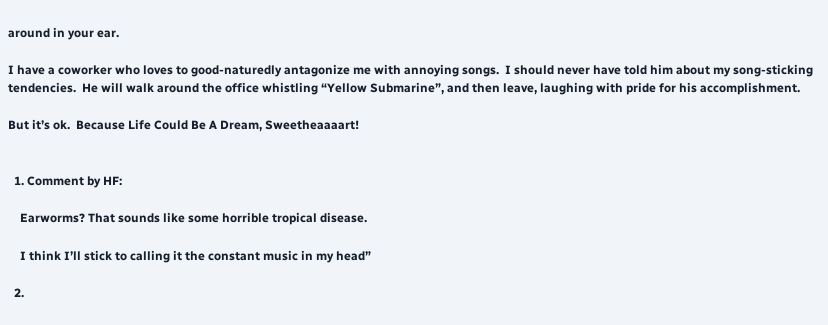around in your ear.

I have a coworker who loves to good-naturedly antagonize me with annoying songs.  I should never have told him about my song-sticking tendencies.  He will walk around the office whistling “Yellow Submarine”, and then leave, laughing with pride for his accomplishment.

But it’s ok.  Because Life Could Be A Dream, Sweetheaaaart!


  1. Comment by HF:

    Earworms? That sounds like some horrible tropical disease.

    I think I’ll stick to calling it the constant music in my head”

  2.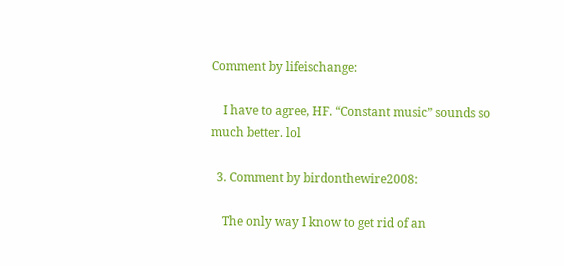Comment by lifeischange:

    I have to agree, HF. “Constant music” sounds so much better. lol

  3. Comment by birdonthewire2008:

    The only way I know to get rid of an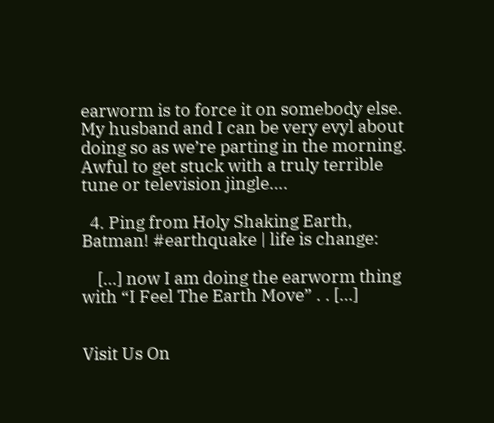earworm is to force it on somebody else. My husband and I can be very evyl about doing so as we’re parting in the morning. Awful to get stuck with a truly terrible tune or television jingle….

  4. Ping from Holy Shaking Earth, Batman! #earthquake | life is change:

    […] now I am doing the earworm thing with “I Feel The Earth Move” . . […]


Visit Us On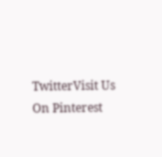TwitterVisit Us On Pinterest